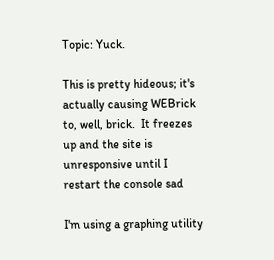Topic: Yuck.

This is pretty hideous; it's actually causing WEBrick to, well, brick.  It freezes up and the site is unresponsive until I restart the console sad

I'm using a graphing utility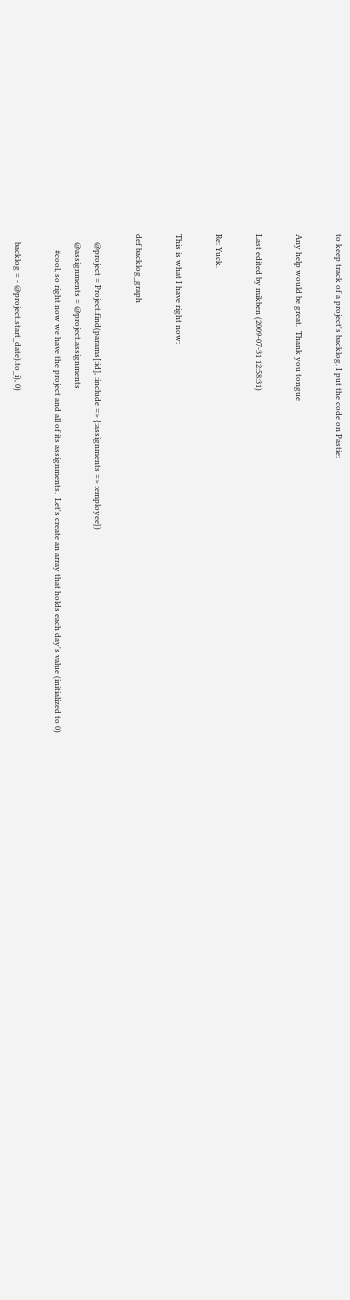to keep track of a project's backlog. I put the code on Pastie:

Any help would be great.  Thank you tongue

Last edited by mikben (2009-07-31 12:58:31)

Re: Yuck.

This is what I have right now:

def backlog_graph

    @project = Project.find(params[:id], :include => {:assignments => :employee})
    @assignments = @project.assignments
        #cool, so right now we have the project and all of its assignments.  Let's create an array that holds each day's value (initialized to 0)

    backlog = - @project.start_date).to_i), 0)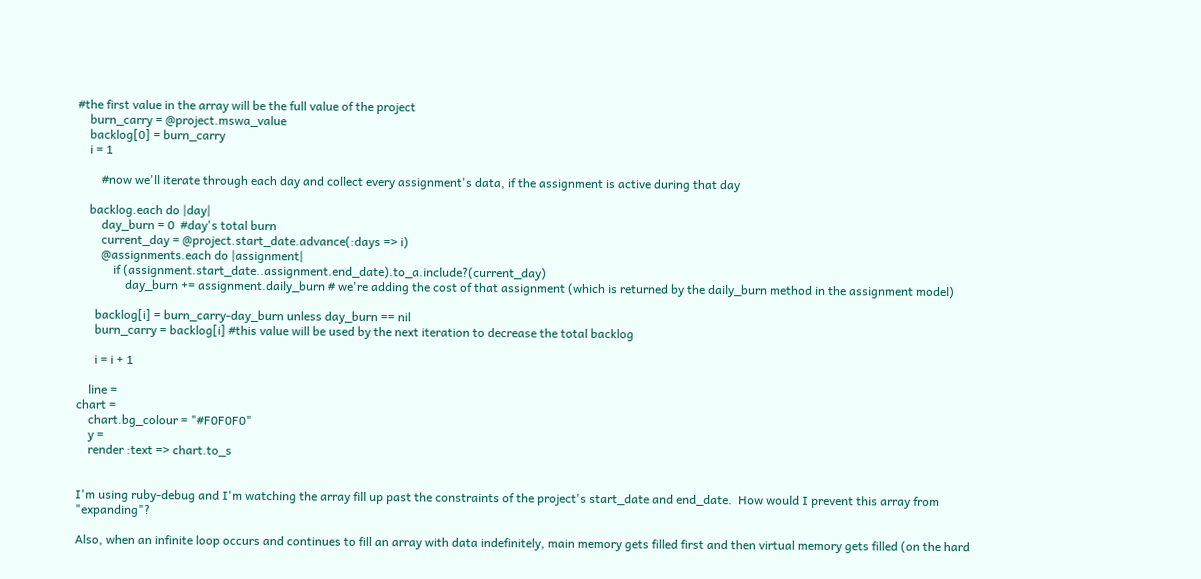#the first value in the array will be the full value of the project
    burn_carry = @project.mswa_value
    backlog[0] = burn_carry
    i = 1

        #now we'll iterate through each day and collect every assignment's data, if the assignment is active during that day

    backlog.each do |day|
        day_burn = 0  #day's total burn
        current_day = @project.start_date.advance(:days => i)
        @assignments.each do |assignment|
            if (assignment.start_date..assignment.end_date).to_a.include?(current_day)
                day_burn += assignment.daily_burn # we're adding the cost of that assignment (which is returned by the daily_burn method in the assignment model)

      backlog[i] = burn_carry-day_burn unless day_burn == nil
      burn_carry = backlog[i] #this value will be used by the next iteration to decrease the total backlog

      i = i + 1

    line =
chart =
    chart.bg_colour = "#F0F0F0"
    y =
    render :text => chart.to_s


I'm using ruby-debug and I'm watching the array fill up past the constraints of the project's start_date and end_date.  How would I prevent this array from "expanding"?

Also, when an infinite loop occurs and continues to fill an array with data indefinitely, main memory gets filled first and then virtual memory gets filled (on the hard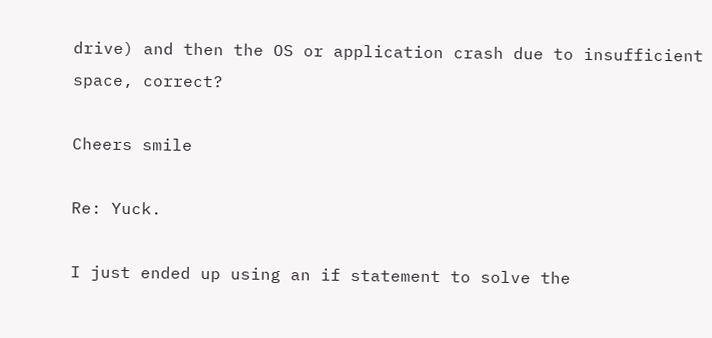drive) and then the OS or application crash due to insufficient space, correct?

Cheers smile

Re: Yuck.

I just ended up using an if statement to solve the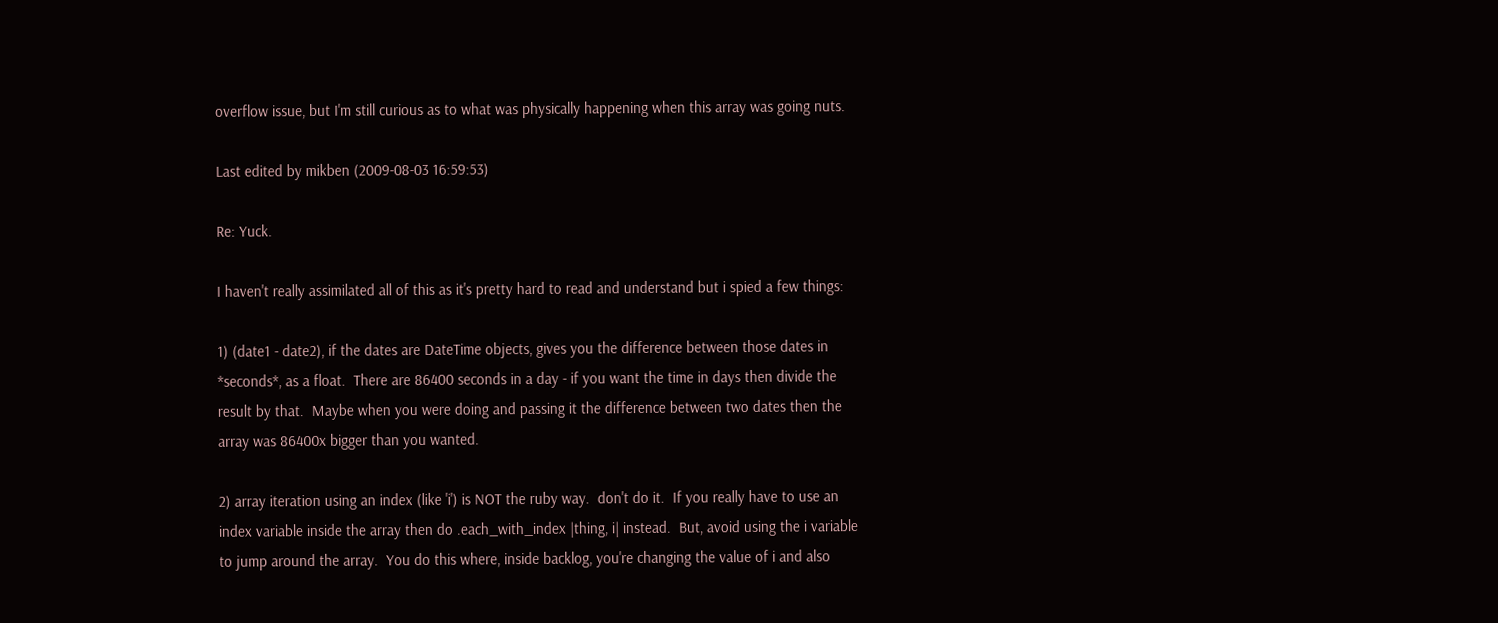overflow issue, but I'm still curious as to what was physically happening when this array was going nuts.

Last edited by mikben (2009-08-03 16:59:53)

Re: Yuck.

I haven't really assimilated all of this as it's pretty hard to read and understand but i spied a few things:

1) (date1 - date2), if the dates are DateTime objects, gives you the difference between those dates in *seconds*, as a float.  There are 86400 seconds in a day - if you want the time in days then divide the result by that.  Maybe when you were doing and passing it the difference between two dates then the array was 86400x bigger than you wanted.

2) array iteration using an index (like 'i') is NOT the ruby way.  don't do it.  If you really have to use an index variable inside the array then do .each_with_index |thing, i| instead.  But, avoid using the i variable to jump around the array.  You do this where, inside backlog, you're changing the value of i and also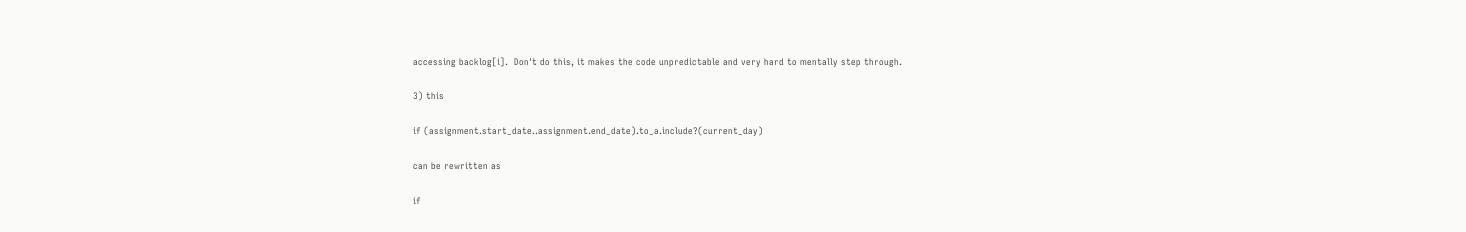accessing backlog[i].  Don't do this, it makes the code unpredictable and very hard to mentally step through.

3) this

if (assignment.start_date..assignment.end_date).to_a.include?(current_day)

can be rewritten as

if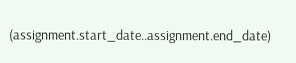(assignment.start_date..assignment.end_date)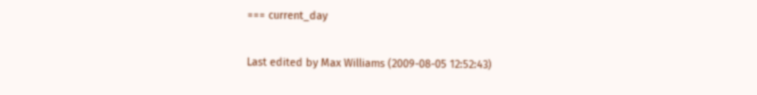=== current_day

Last edited by Max Williams (2009-08-05 12:52:43)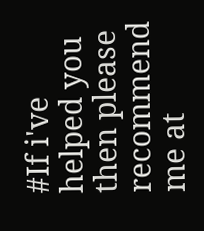#If i've helped you then please recommend me at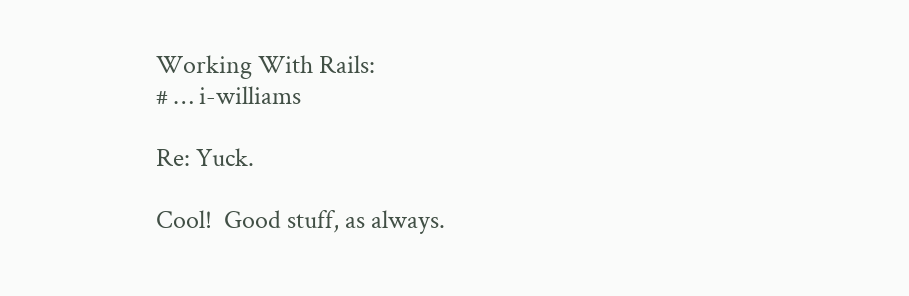Working With Rails:
# … i-williams

Re: Yuck.

Cool!  Good stuff, as always.